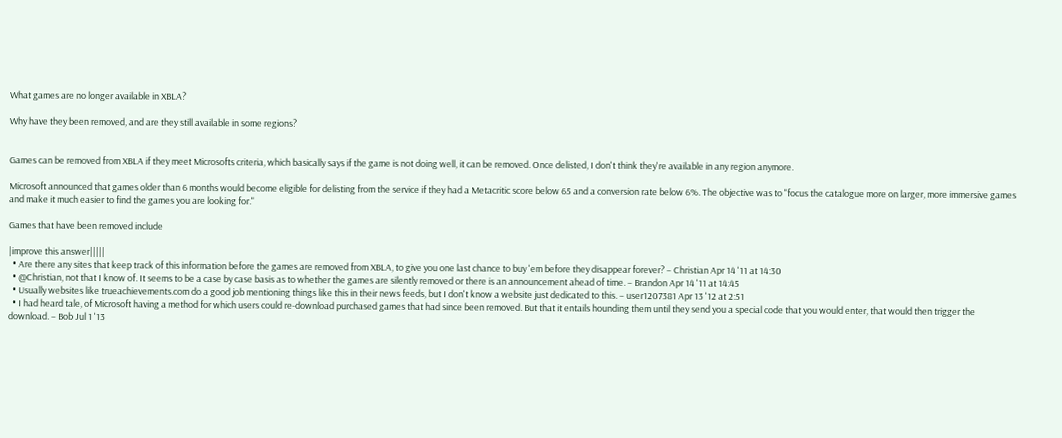What games are no longer available in XBLA?

Why have they been removed, and are they still available in some regions?


Games can be removed from XBLA if they meet Microsofts criteria, which basically says if the game is not doing well, it can be removed. Once delisted, I don't think they're available in any region anymore.

Microsoft announced that games older than 6 months would become eligible for delisting from the service if they had a Metacritic score below 65 and a conversion rate below 6%. The objective was to "focus the catalogue more on larger, more immersive games and make it much easier to find the games you are looking for."

Games that have been removed include

|improve this answer|||||
  • Are there any sites that keep track of this information before the games are removed from XBLA, to give you one last chance to buy 'em before they disappear forever? – Christian Apr 14 '11 at 14:30
  • @Christian, not that I know of. It seems to be a case by case basis as to whether the games are silently removed or there is an announcement ahead of time. – Brandon Apr 14 '11 at 14:45
  • Usually websites like trueachievements.com do a good job mentioning things like this in their news feeds, but I don't know a website just dedicated to this. – user1207381 Apr 13 '12 at 2:51
  • I had heard tale, of Microsoft having a method for which users could re-download purchased games that had since been removed. But that it entails hounding them until they send you a special code that you would enter, that would then trigger the download. – Bob Jul 1 '13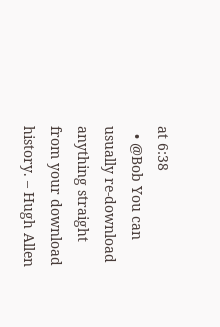at 6:38
  • @Bob You can usually re-download anything straight from your download history. – Hugh Allen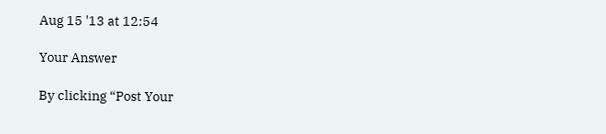Aug 15 '13 at 12:54

Your Answer

By clicking “Post Your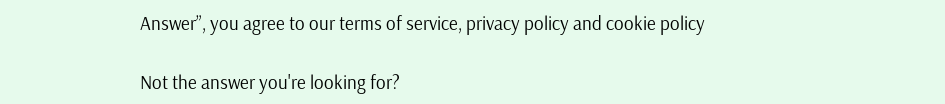Answer”, you agree to our terms of service, privacy policy and cookie policy

Not the answer you're looking for?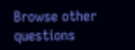Browse other questions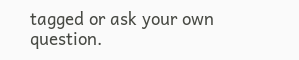tagged or ask your own question.